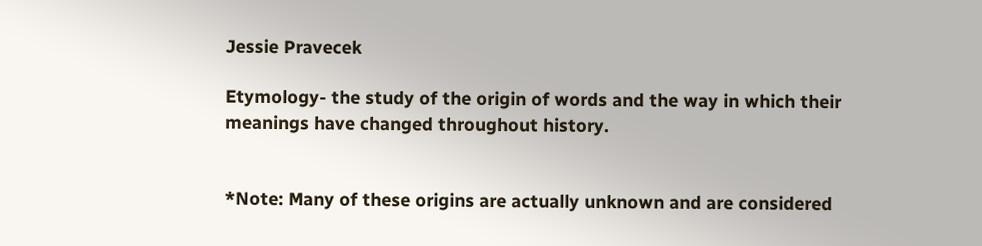Jessie Pravecek

Etymology- the study of the origin of words and the way in which their meanings have changed throughout history.


*Note: Many of these origins are actually unknown and are considered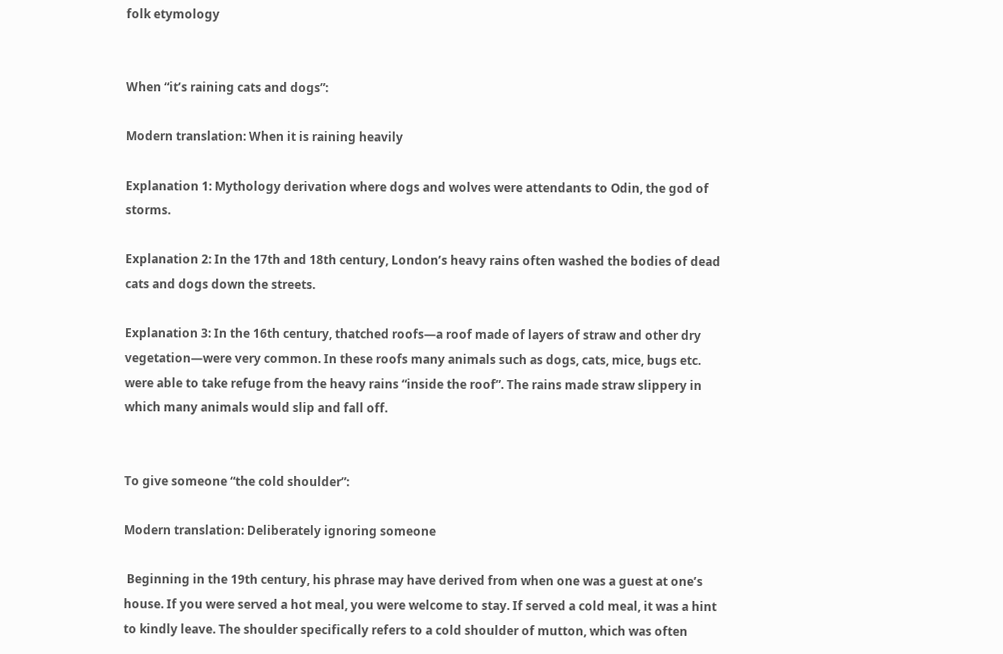folk etymology


When “it’s raining cats and dogs”:

Modern translation: When it is raining heavily

Explanation 1: Mythology derivation where dogs and wolves were attendants to Odin, the god of storms.

Explanation 2: In the 17th and 18th century, London’s heavy rains often washed the bodies of dead cats and dogs down the streets.

Explanation 3: In the 16th century, thatched roofs—a roof made of layers of straw and other dry vegetation—were very common. In these roofs many animals such as dogs, cats, mice, bugs etc. were able to take refuge from the heavy rains “inside the roof”. The rains made straw slippery in which many animals would slip and fall off.


To give someone “the cold shoulder”:

Modern translation: Deliberately ignoring someone

 Beginning in the 19th century, his phrase may have derived from when one was a guest at one’s house. If you were served a hot meal, you were welcome to stay. If served a cold meal, it was a hint to kindly leave. The shoulder specifically refers to a cold shoulder of mutton, which was often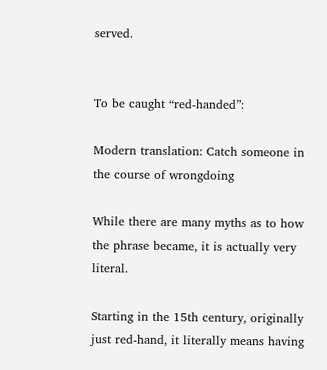served.


To be caught “red-handed”:

Modern translation: Catch someone in the course of wrongdoing

While there are many myths as to how the phrase became, it is actually very literal.

Starting in the 15th century, originally just red-hand, it literally means having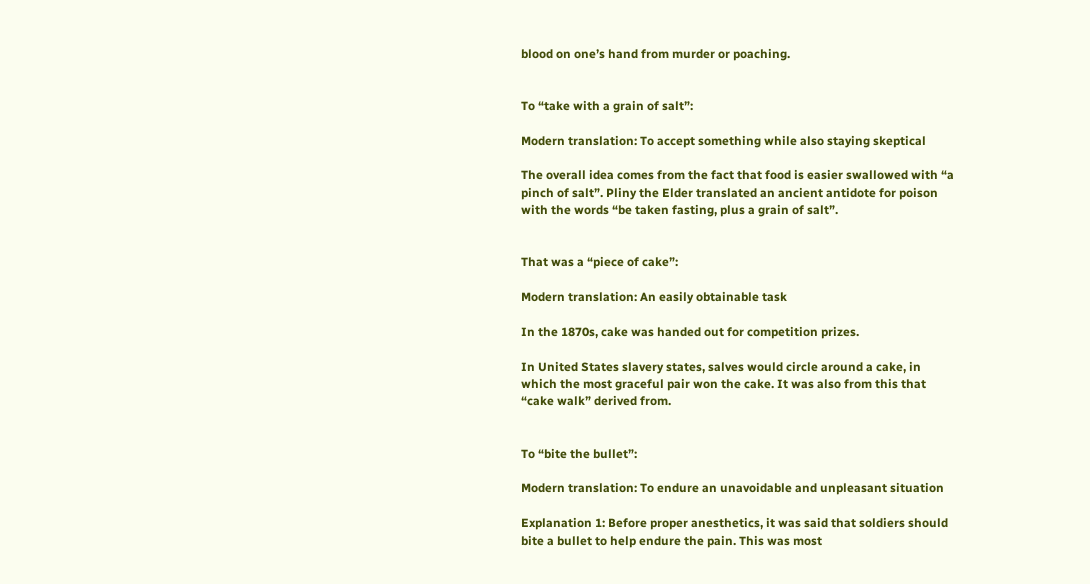blood on one’s hand from murder or poaching.


To “take with a grain of salt”:

Modern translation: To accept something while also staying skeptical

The overall idea comes from the fact that food is easier swallowed with “a pinch of salt”. Pliny the Elder translated an ancient antidote for poison with the words “be taken fasting, plus a grain of salt”.


That was a “piece of cake”:

Modern translation: An easily obtainable task

In the 1870s, cake was handed out for competition prizes.

In United States slavery states, salves would circle around a cake, in which the most graceful pair won the cake. It was also from this that “cake walk” derived from.


To “bite the bullet”:

Modern translation: To endure an unavoidable and unpleasant situation

Explanation 1: Before proper anesthetics, it was said that soldiers should bite a bullet to help endure the pain. This was most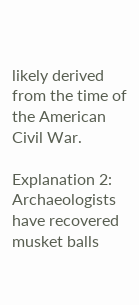likely derived from the time of the American Civil War.

Explanation 2: Archaeologists have recovered musket balls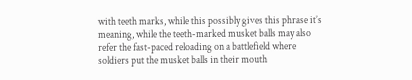with teeth marks, while this possibly gives this phrase it’s meaning, while the teeth-marked musket balls may also refer the fast-paced reloading on a battlefield where soldiers put the musket balls in their mouth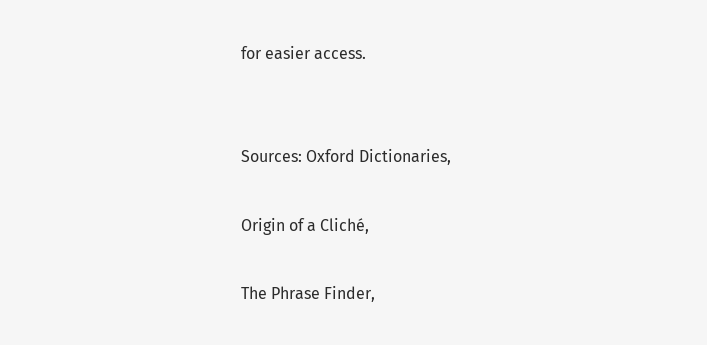for easier access.


Sources: Oxford Dictionaries,

Origin of a Cliché,

The Phrase Finder,